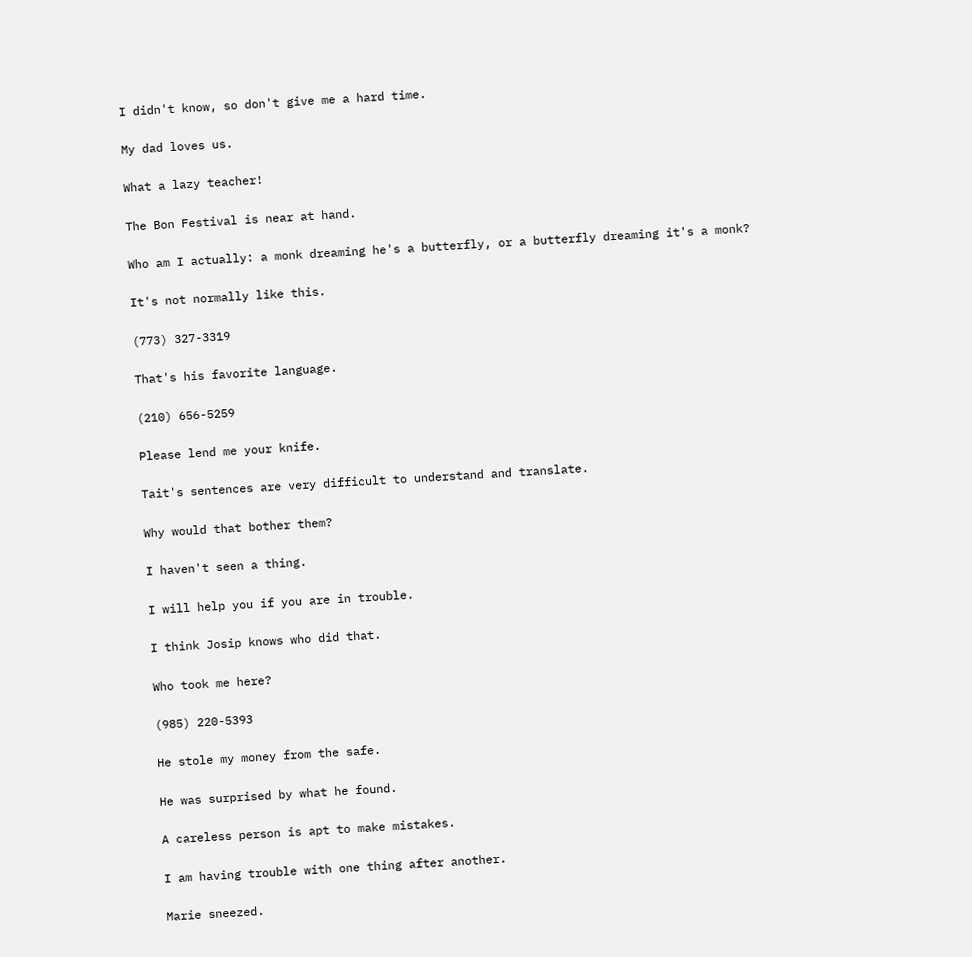I didn't know, so don't give me a hard time.

My dad loves us.

What a lazy teacher!

The Bon Festival is near at hand.

Who am I actually: a monk dreaming he's a butterfly, or a butterfly dreaming it's a monk?

It's not normally like this.

(773) 327-3319

That's his favorite language.

(210) 656-5259

Please lend me your knife.

Tait's sentences are very difficult to understand and translate.

Why would that bother them?

I haven't seen a thing.

I will help you if you are in trouble.

I think Josip knows who did that.

Who took me here?

(985) 220-5393

He stole my money from the safe.

He was surprised by what he found.

A careless person is apt to make mistakes.

I am having trouble with one thing after another.

Marie sneezed.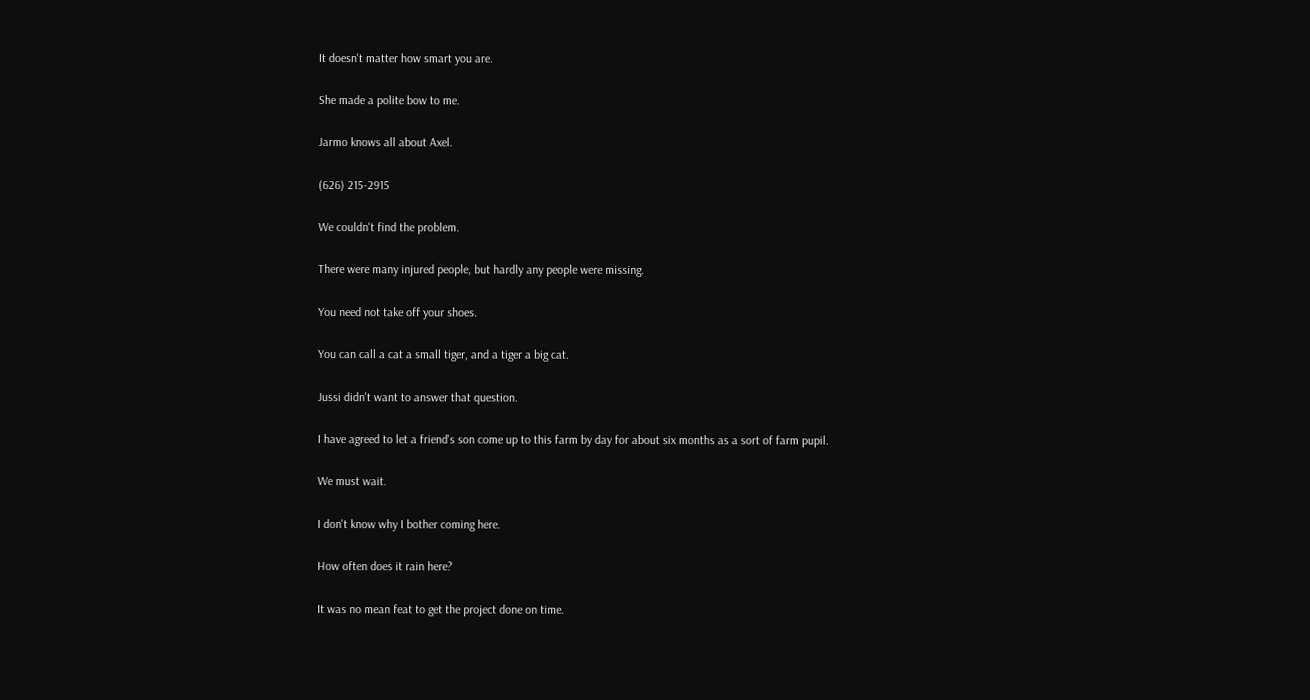It doesn't matter how smart you are.

She made a polite bow to me.

Jarmo knows all about Axel.

(626) 215-2915

We couldn't find the problem.

There were many injured people, but hardly any people were missing.

You need not take off your shoes.

You can call a cat a small tiger, and a tiger a big cat.

Jussi didn't want to answer that question.

I have agreed to let a friend's son come up to this farm by day for about six months as a sort of farm pupil.

We must wait.

I don't know why I bother coming here.

How often does it rain here?

It was no mean feat to get the project done on time.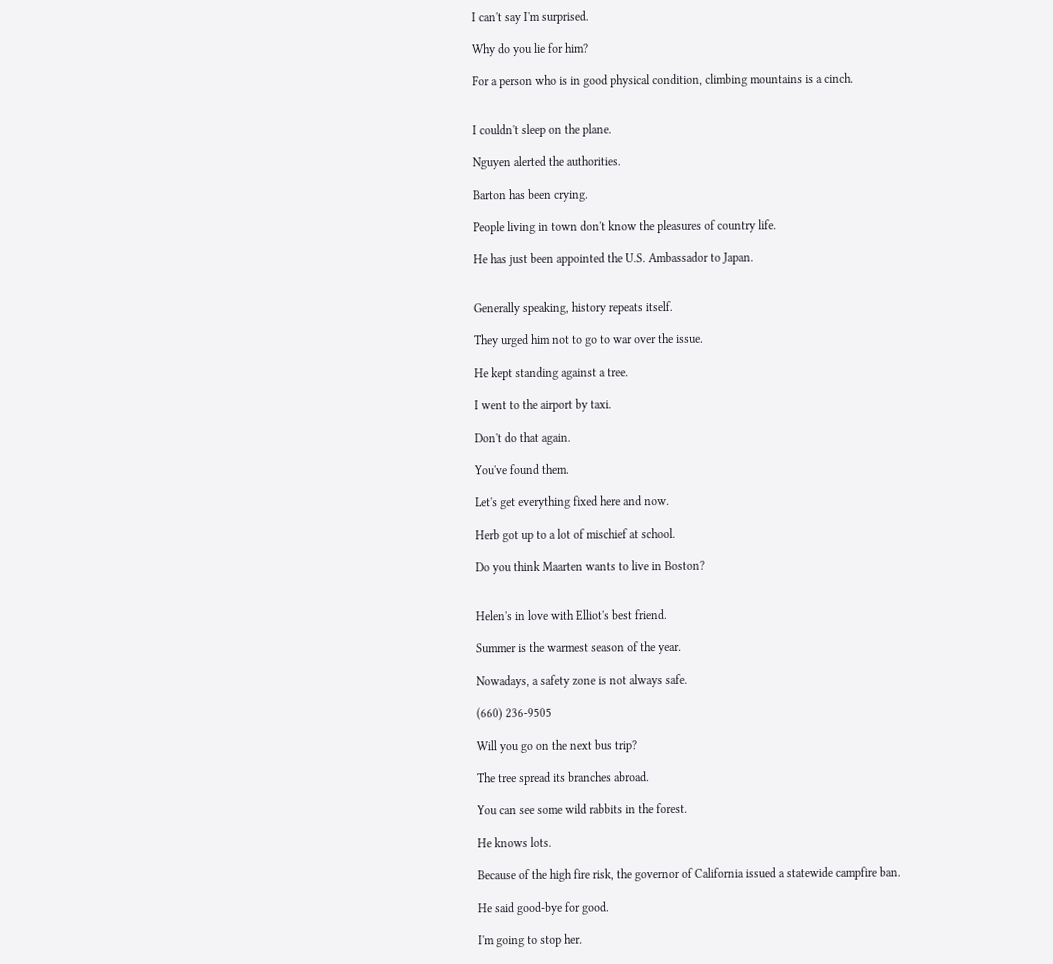I can't say I'm surprised.

Why do you lie for him?

For a person who is in good physical condition, climbing mountains is a cinch.


I couldn't sleep on the plane.

Nguyen alerted the authorities.

Barton has been crying.

People living in town don't know the pleasures of country life.

He has just been appointed the U.S. Ambassador to Japan.


Generally speaking, history repeats itself.

They urged him not to go to war over the issue.

He kept standing against a tree.

I went to the airport by taxi.

Don't do that again.

You've found them.

Let's get everything fixed here and now.

Herb got up to a lot of mischief at school.

Do you think Maarten wants to live in Boston?


Helen's in love with Elliot's best friend.

Summer is the warmest season of the year.

Nowadays, a safety zone is not always safe.

(660) 236-9505

Will you go on the next bus trip?

The tree spread its branches abroad.

You can see some wild rabbits in the forest.

He knows lots.

Because of the high fire risk, the governor of California issued a statewide campfire ban.

He said good-bye for good.

I'm going to stop her.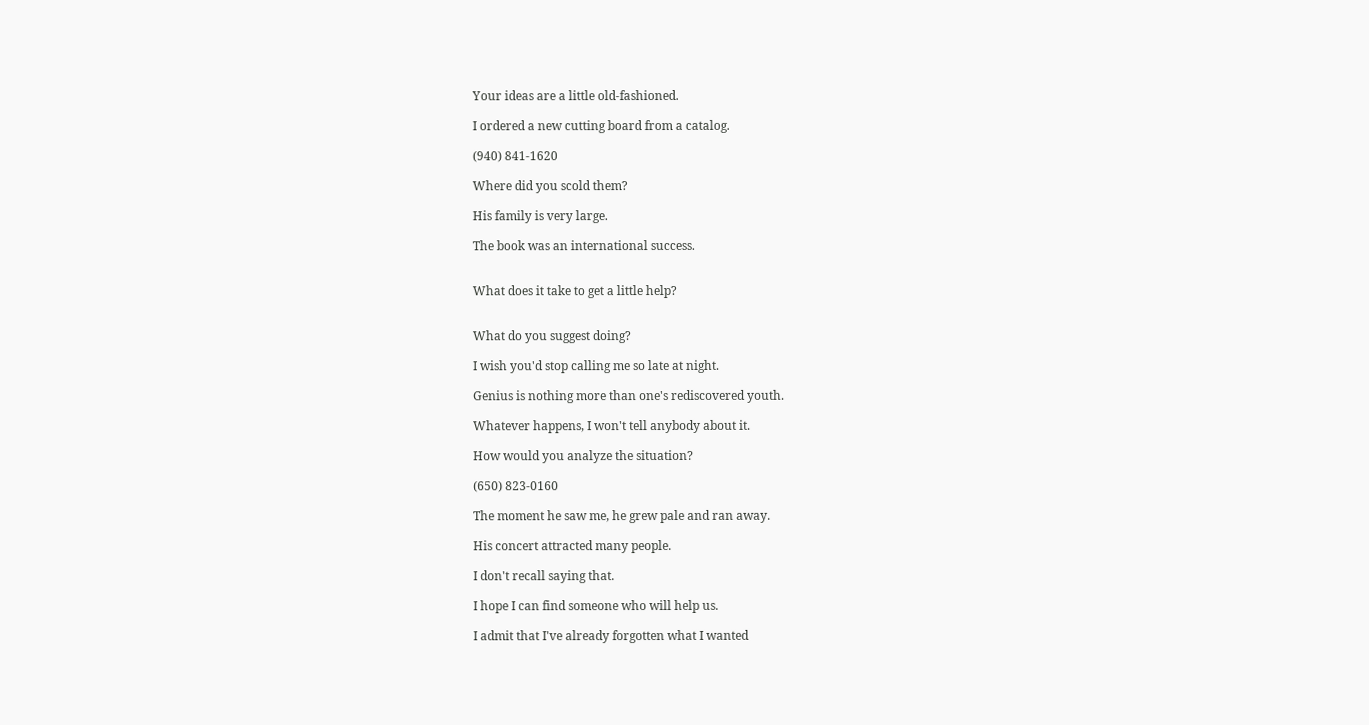Your ideas are a little old-fashioned.

I ordered a new cutting board from a catalog.

(940) 841-1620

Where did you scold them?

His family is very large.

The book was an international success.


What does it take to get a little help?


What do you suggest doing?

I wish you'd stop calling me so late at night.

Genius is nothing more than one's rediscovered youth.

Whatever happens, I won't tell anybody about it.

How would you analyze the situation?

(650) 823-0160

The moment he saw me, he grew pale and ran away.

His concert attracted many people.

I don't recall saying that.

I hope I can find someone who will help us.

I admit that I've already forgotten what I wanted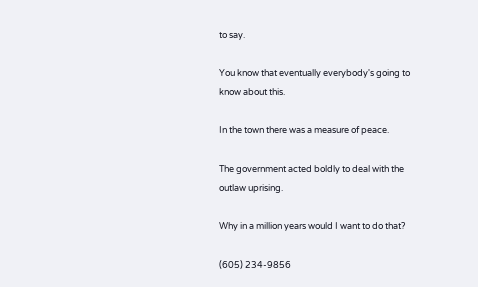to say.

You know that eventually everybody's going to know about this.

In the town there was a measure of peace.

The government acted boldly to deal with the outlaw uprising.

Why in a million years would I want to do that?

(605) 234-9856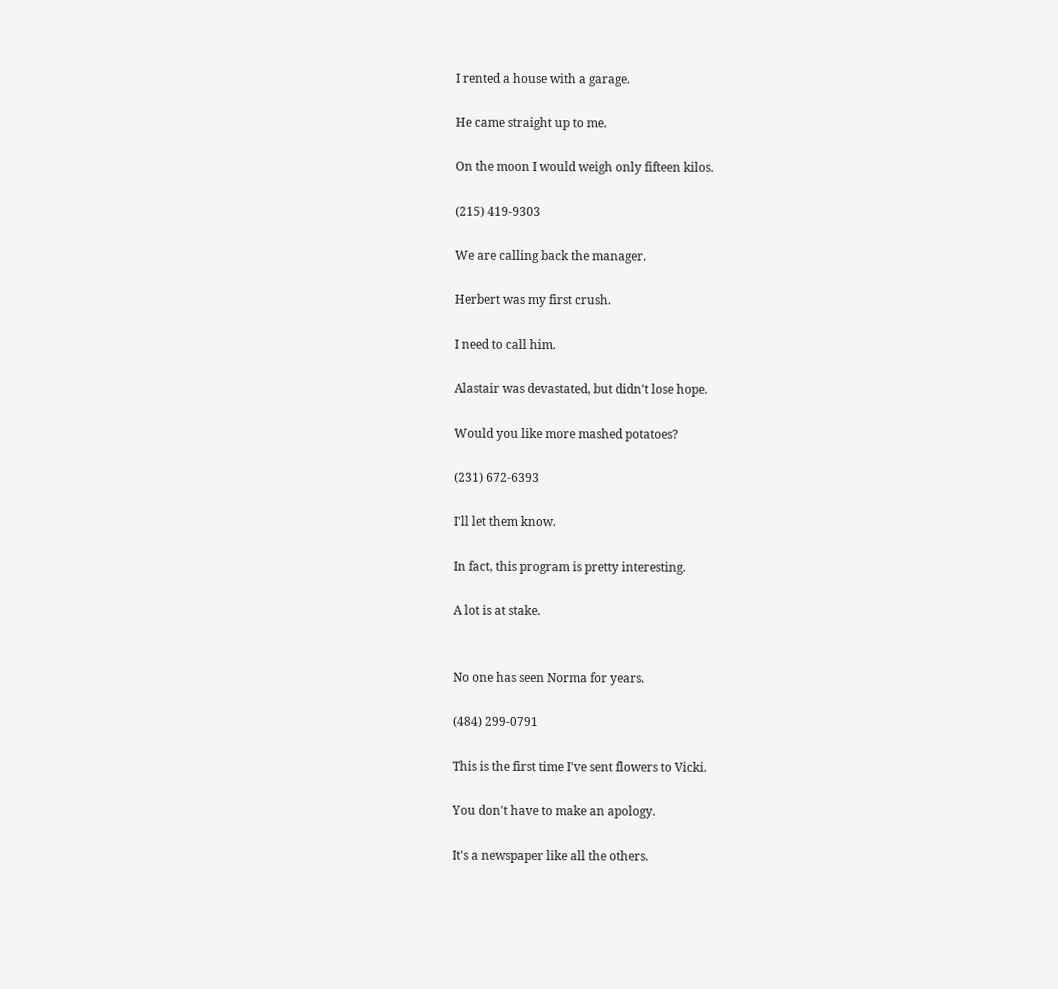I rented a house with a garage.

He came straight up to me.

On the moon I would weigh only fifteen kilos.

(215) 419-9303

We are calling back the manager.

Herbert was my first crush.

I need to call him.

Alastair was devastated, but didn't lose hope.

Would you like more mashed potatoes?

(231) 672-6393

I'll let them know.

In fact, this program is pretty interesting.

A lot is at stake.


No one has seen Norma for years.

(484) 299-0791

This is the first time I've sent flowers to Vicki.

You don't have to make an apology.

It's a newspaper like all the others.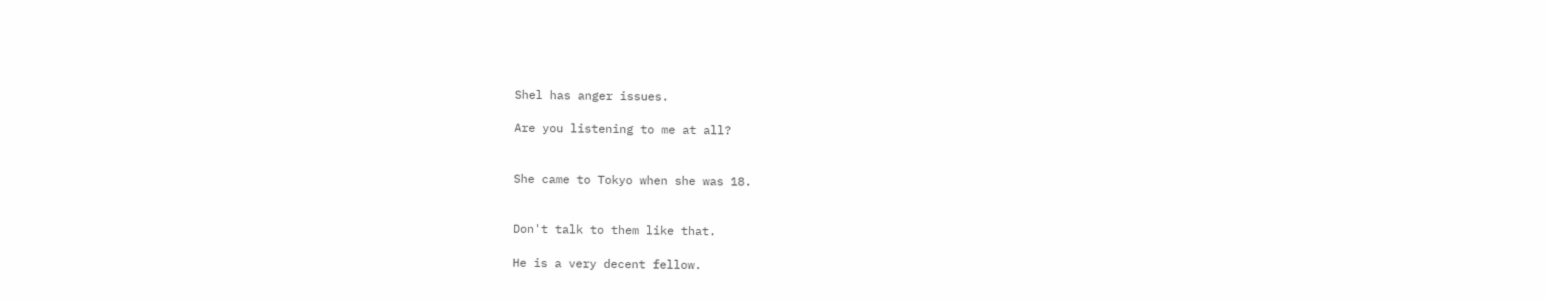Shel has anger issues.

Are you listening to me at all?


She came to Tokyo when she was 18.


Don't talk to them like that.

He is a very decent fellow.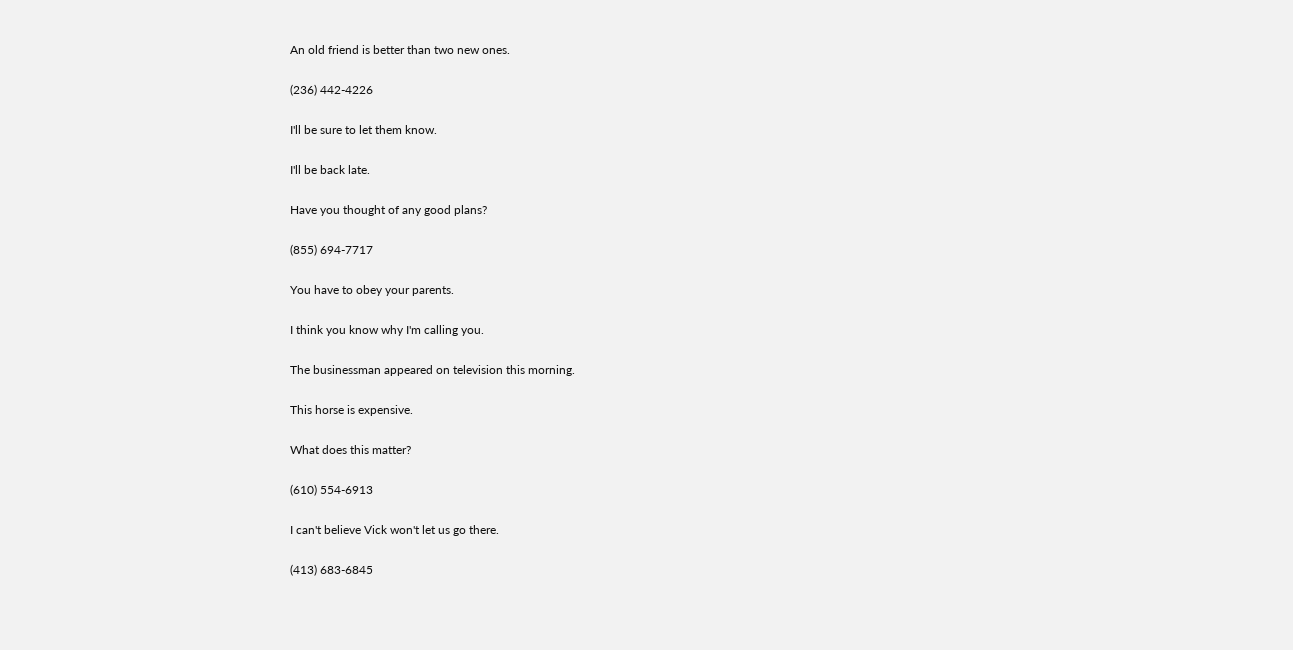An old friend is better than two new ones.

(236) 442-4226

I'll be sure to let them know.

I'll be back late.

Have you thought of any good plans?

(855) 694-7717

You have to obey your parents.

I think you know why I'm calling you.

The businessman appeared on television this morning.

This horse is expensive.

What does this matter?

(610) 554-6913

I can't believe Vick won't let us go there.

(413) 683-6845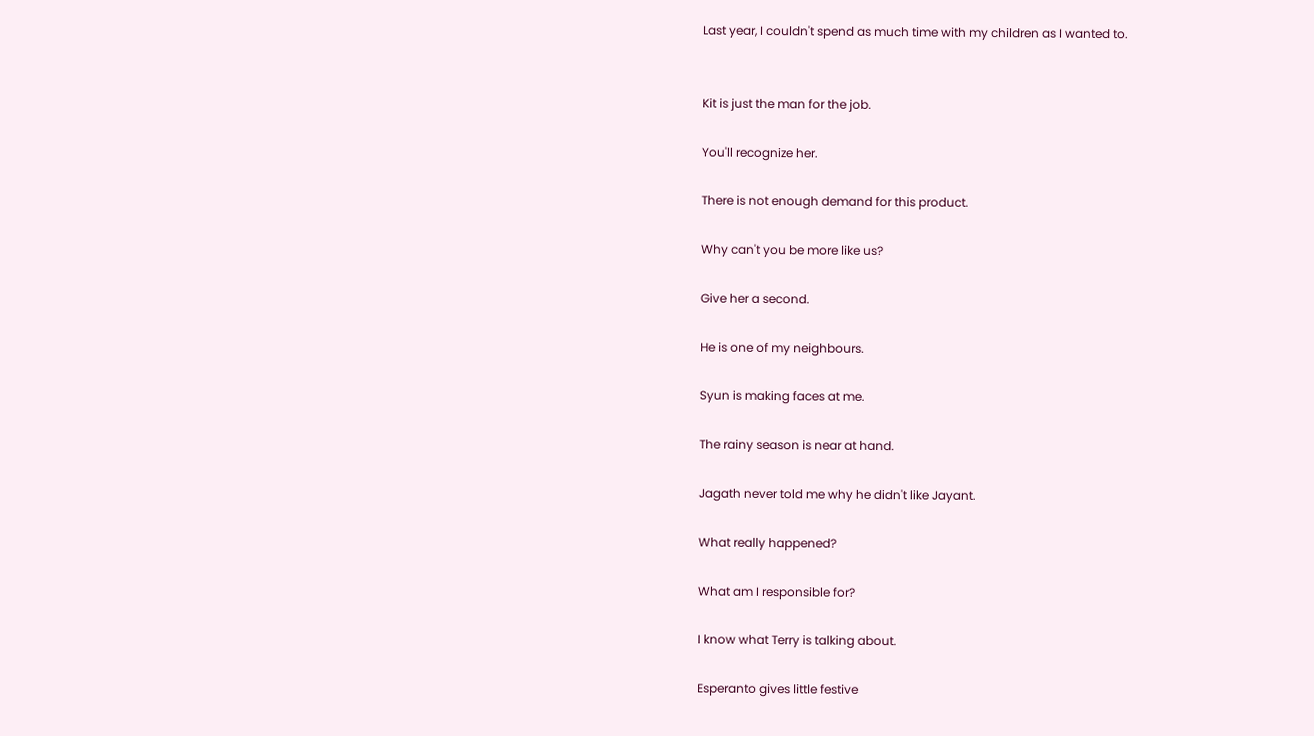Last year, I couldn't spend as much time with my children as I wanted to.


Kit is just the man for the job.

You'll recognize her.

There is not enough demand for this product.

Why can't you be more like us?

Give her a second.

He is one of my neighbours.

Syun is making faces at me.

The rainy season is near at hand.

Jagath never told me why he didn't like Jayant.

What really happened?

What am I responsible for?

I know what Terry is talking about.

Esperanto gives little festive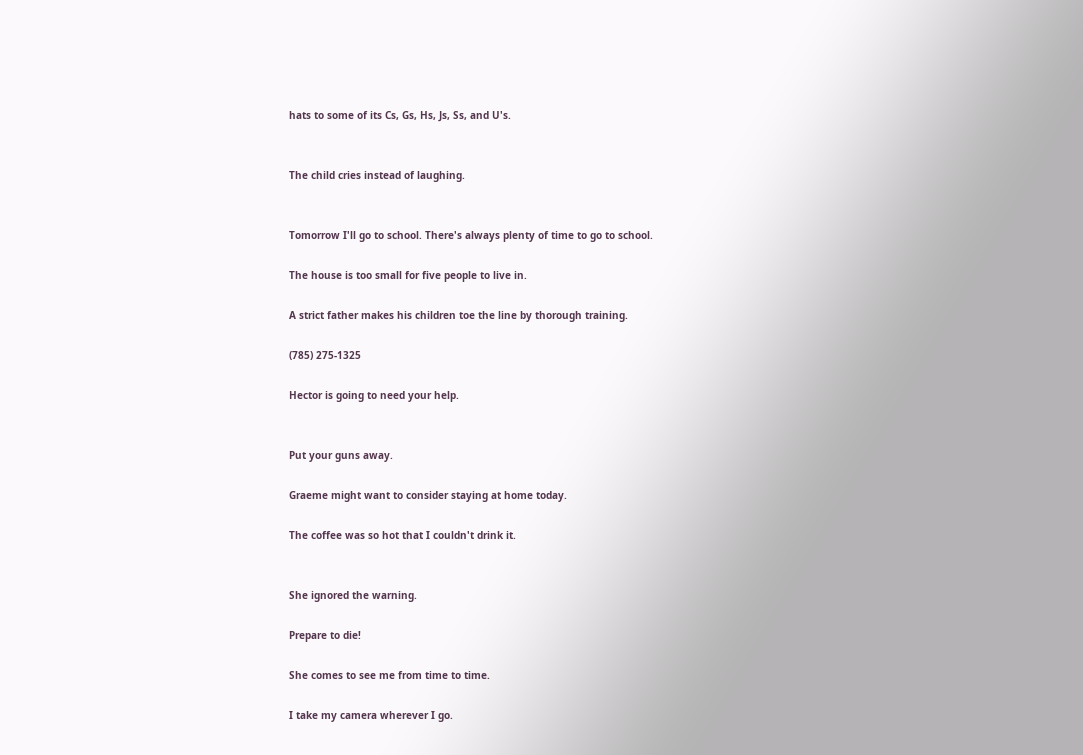hats to some of its Cs, Gs, Hs, Js, Ss, and U's.


The child cries instead of laughing.


Tomorrow I'll go to school. There's always plenty of time to go to school.

The house is too small for five people to live in.

A strict father makes his children toe the line by thorough training.

(785) 275-1325

Hector is going to need your help.


Put your guns away.

Graeme might want to consider staying at home today.

The coffee was so hot that I couldn't drink it.


She ignored the warning.

Prepare to die!

She comes to see me from time to time.

I take my camera wherever I go.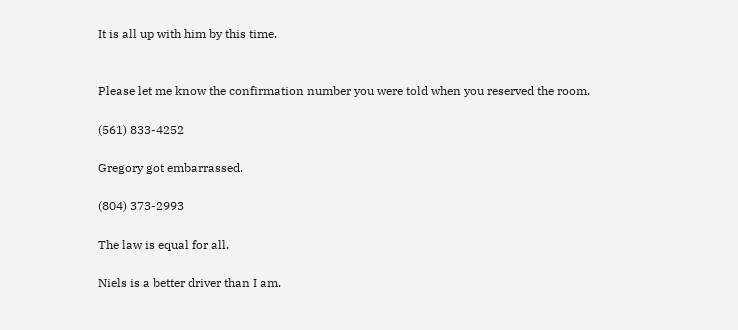It is all up with him by this time.


Please let me know the confirmation number you were told when you reserved the room.

(561) 833-4252

Gregory got embarrassed.

(804) 373-2993

The law is equal for all.

Niels is a better driver than I am.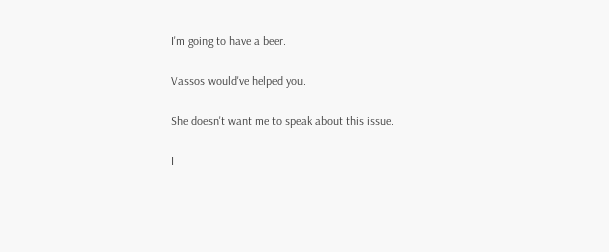I'm going to have a beer.

Vassos would've helped you.

She doesn't want me to speak about this issue.

I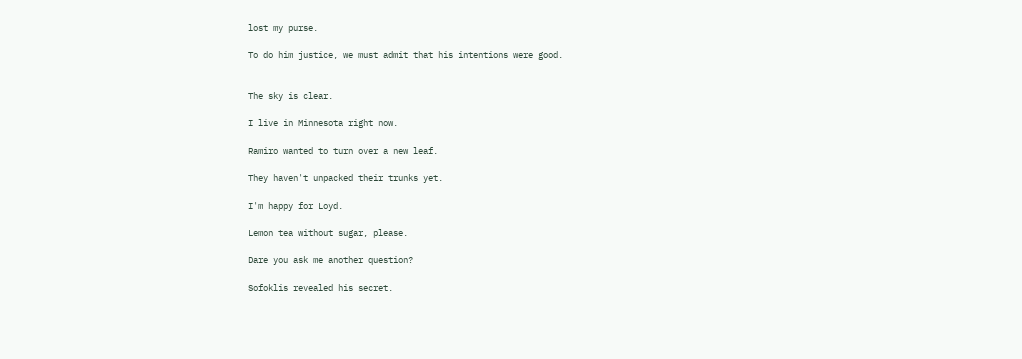lost my purse.

To do him justice, we must admit that his intentions were good.


The sky is clear.

I live in Minnesota right now.

Ramiro wanted to turn over a new leaf.

They haven't unpacked their trunks yet.

I'm happy for Loyd.

Lemon tea without sugar, please.

Dare you ask me another question?

Sofoklis revealed his secret.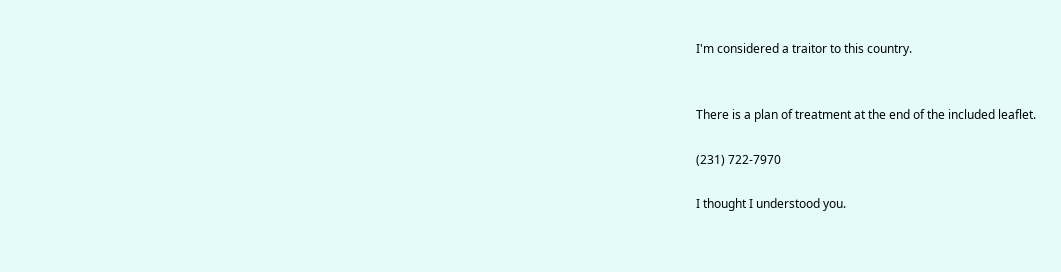I'm considered a traitor to this country.


There is a plan of treatment at the end of the included leaflet.

(231) 722-7970

I thought I understood you.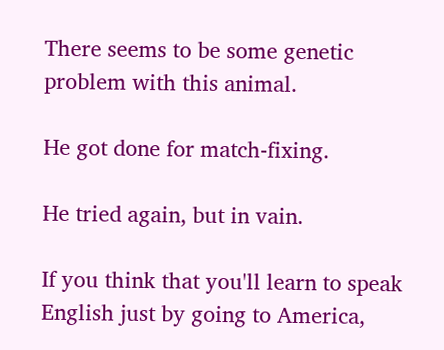There seems to be some genetic problem with this animal.

He got done for match-fixing.

He tried again, but in vain.

If you think that you'll learn to speak English just by going to America,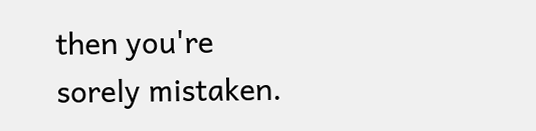then you're sorely mistaken.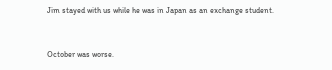Jim stayed with us while he was in Japan as an exchange student.


October was worse.